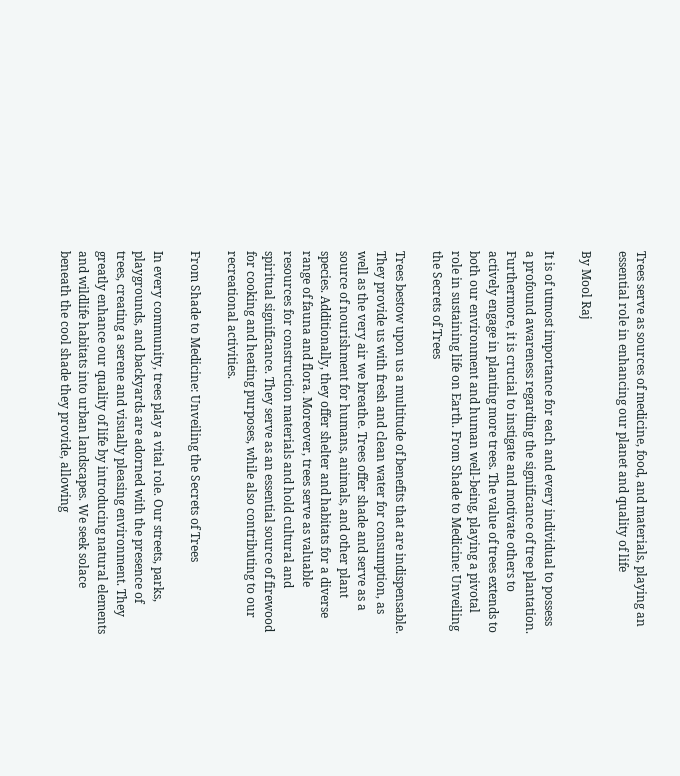Trees serve as sources of medicine, food, and materials, playing an essential role in enhancing our planet and quality of life

By Mool Raj

It is of utmost importance for each and every individual to possess a profound awareness regarding the significance of tree plantation. Furthermore, it is crucial to instigate and motivate others to actively engage in planting more trees. The value of trees extends to both our environment and human well-being, playing a pivotal role in sustaining life on Earth. From Shade to Medicine: Unveiling the Secrets of Trees

Trees bestow upon us a multitude of benefits that are indispensable. They provide us with fresh and clean water for consumption, as well as the very air we breathe. Trees offer shade and serve as a source of nourishment for humans, animals, and other plant species. Additionally, they offer shelter and habitats for a diverse range of fauna and flora. Moreover, trees serve as valuable resources for construction materials and hold cultural and spiritual significance. They serve as an essential source of firewood for cooking and heating purposes, while also contributing to our recreational activities.

From Shade to Medicine: Unveiling the Secrets of Trees

In every community, trees play a vital role. Our streets, parks, playgrounds, and backyards are adorned with the presence of trees, creating a serene and visually pleasing environment. They greatly enhance our quality of life by introducing natural elements and wildlife habitats into urban landscapes. We seek solace beneath the cool shade they provide, allowing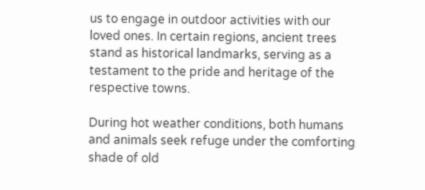us to engage in outdoor activities with our loved ones. In certain regions, ancient trees stand as historical landmarks, serving as a testament to the pride and heritage of the respective towns.

During hot weather conditions, both humans and animals seek refuge under the comforting shade of old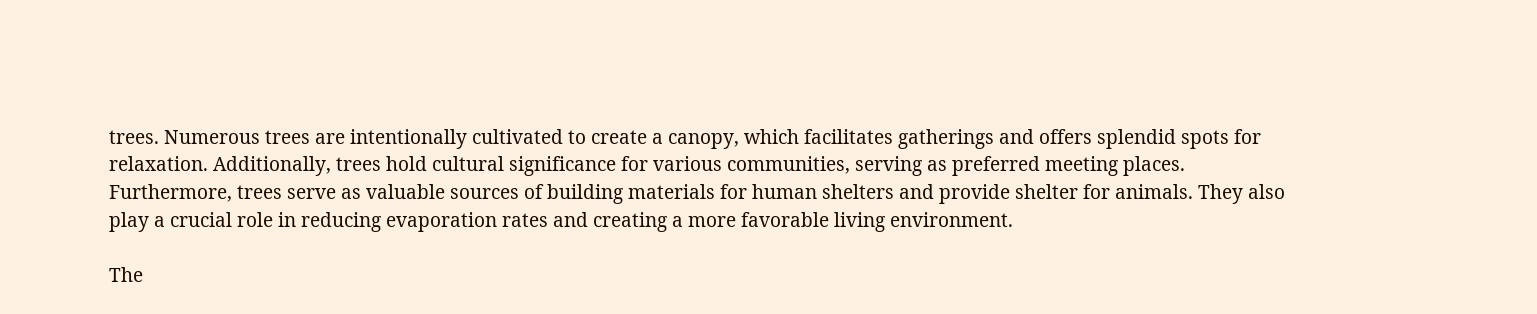trees. Numerous trees are intentionally cultivated to create a canopy, which facilitates gatherings and offers splendid spots for relaxation. Additionally, trees hold cultural significance for various communities, serving as preferred meeting places. Furthermore, trees serve as valuable sources of building materials for human shelters and provide shelter for animals. They also play a crucial role in reducing evaporation rates and creating a more favorable living environment.

The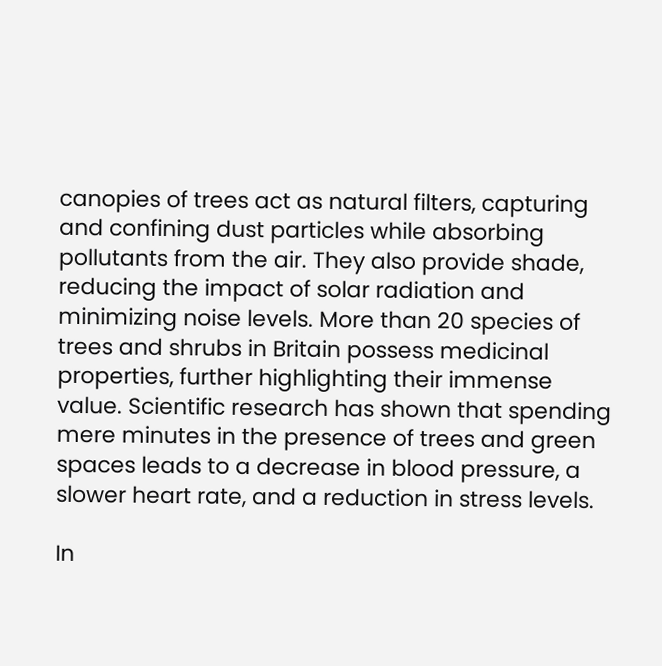canopies of trees act as natural filters, capturing and confining dust particles while absorbing pollutants from the air. They also provide shade, reducing the impact of solar radiation and minimizing noise levels. More than 20 species of trees and shrubs in Britain possess medicinal properties, further highlighting their immense value. Scientific research has shown that spending mere minutes in the presence of trees and green spaces leads to a decrease in blood pressure, a slower heart rate, and a reduction in stress levels.

In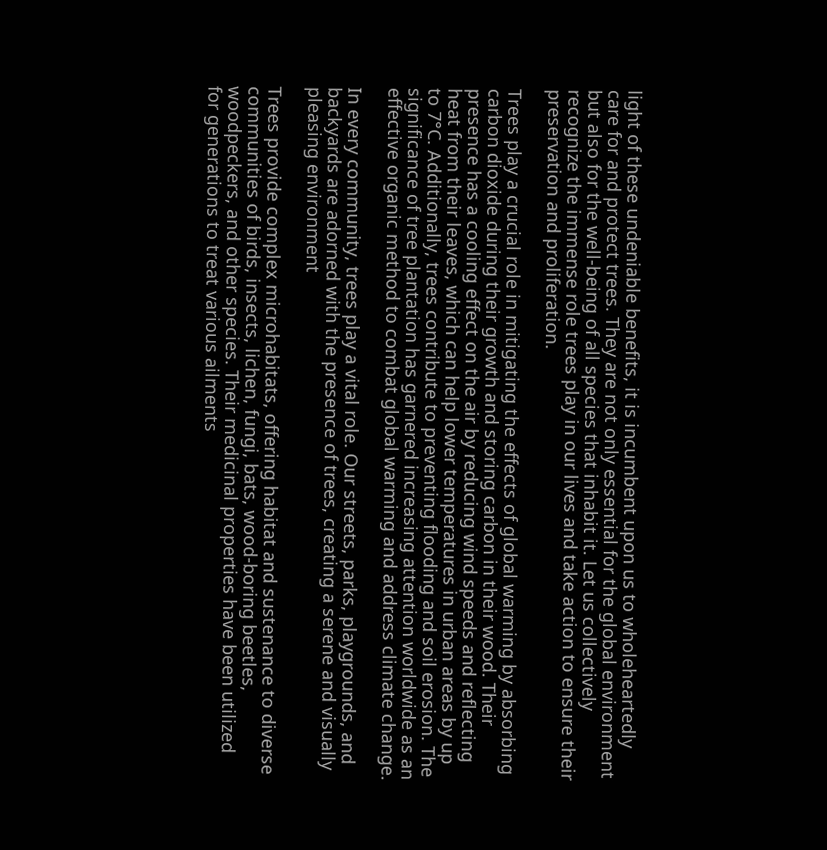light of these undeniable benefits, it is incumbent upon us to wholeheartedly care for and protect trees. They are not only essential for the global environment but also for the well-being of all species that inhabit it. Let us collectively recognize the immense role trees play in our lives and take action to ensure their preservation and proliferation.

Trees play a crucial role in mitigating the effects of global warming by absorbing carbon dioxide during their growth and storing carbon in their wood. Their presence has a cooling effect on the air by reducing wind speeds and reflecting heat from their leaves, which can help lower temperatures in urban areas by up to 7°C. Additionally, trees contribute to preventing flooding and soil erosion. The significance of tree plantation has garnered increasing attention worldwide as an effective organic method to combat global warming and address climate change.

In every community, trees play a vital role. Our streets, parks, playgrounds, and backyards are adorned with the presence of trees, creating a serene and visually pleasing environment

Trees provide complex microhabitats, offering habitat and sustenance to diverse communities of birds, insects, lichen, fungi, bats, wood-boring beetles, woodpeckers, and other species. Their medicinal properties have been utilized for generations to treat various ailments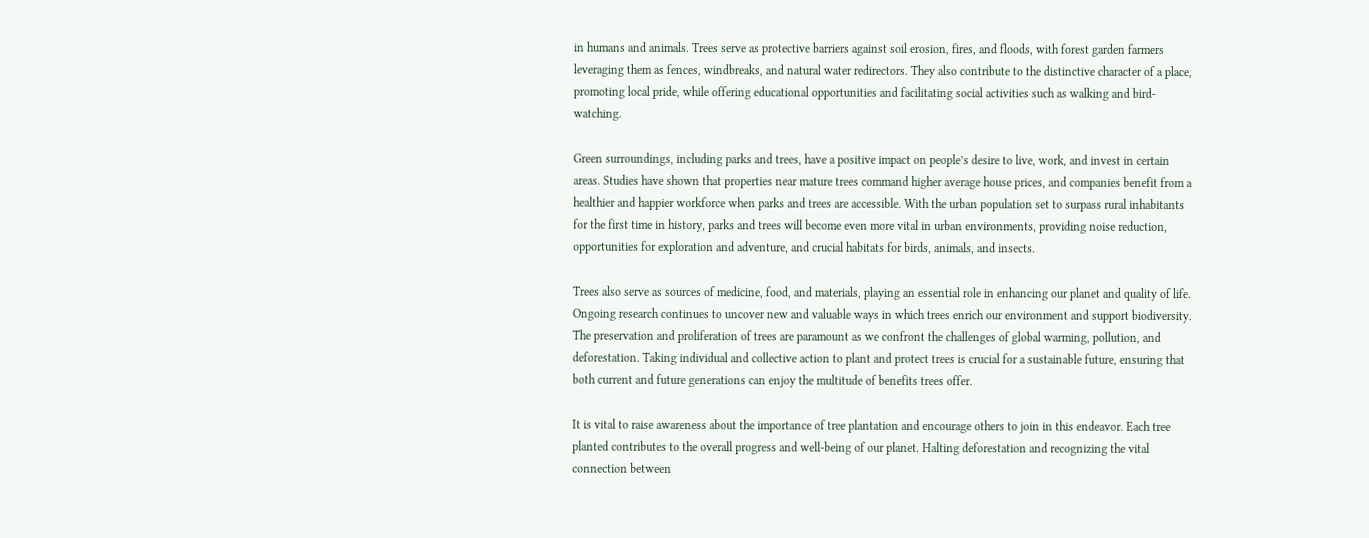in humans and animals. Trees serve as protective barriers against soil erosion, fires, and floods, with forest garden farmers leveraging them as fences, windbreaks, and natural water redirectors. They also contribute to the distinctive character of a place, promoting local pride, while offering educational opportunities and facilitating social activities such as walking and bird-watching.

Green surroundings, including parks and trees, have a positive impact on people’s desire to live, work, and invest in certain areas. Studies have shown that properties near mature trees command higher average house prices, and companies benefit from a healthier and happier workforce when parks and trees are accessible. With the urban population set to surpass rural inhabitants for the first time in history, parks and trees will become even more vital in urban environments, providing noise reduction, opportunities for exploration and adventure, and crucial habitats for birds, animals, and insects.

Trees also serve as sources of medicine, food, and materials, playing an essential role in enhancing our planet and quality of life. Ongoing research continues to uncover new and valuable ways in which trees enrich our environment and support biodiversity. The preservation and proliferation of trees are paramount as we confront the challenges of global warming, pollution, and deforestation. Taking individual and collective action to plant and protect trees is crucial for a sustainable future, ensuring that both current and future generations can enjoy the multitude of benefits trees offer.

It is vital to raise awareness about the importance of tree plantation and encourage others to join in this endeavor. Each tree planted contributes to the overall progress and well-being of our planet. Halting deforestation and recognizing the vital connection between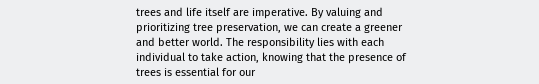trees and life itself are imperative. By valuing and prioritizing tree preservation, we can create a greener and better world. The responsibility lies with each individual to take action, knowing that the presence of trees is essential for our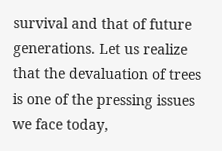survival and that of future generations. Let us realize that the devaluation of trees is one of the pressing issues we face today,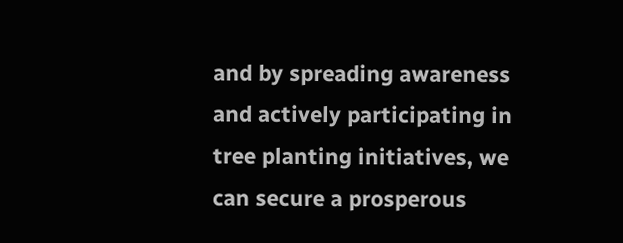and by spreading awareness and actively participating in tree planting initiatives, we can secure a prosperous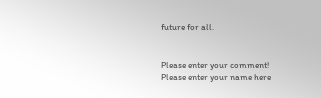future for all.


Please enter your comment!
Please enter your name here